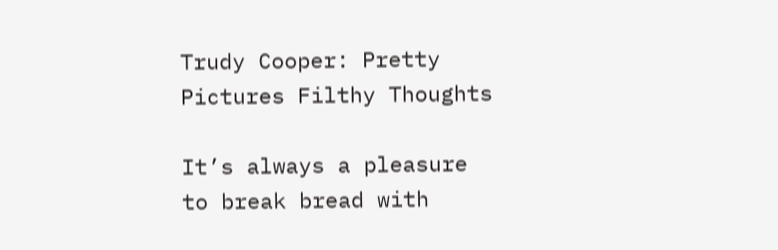Trudy Cooper: Pretty Pictures Filthy Thoughts

It’s always a pleasure to break bread with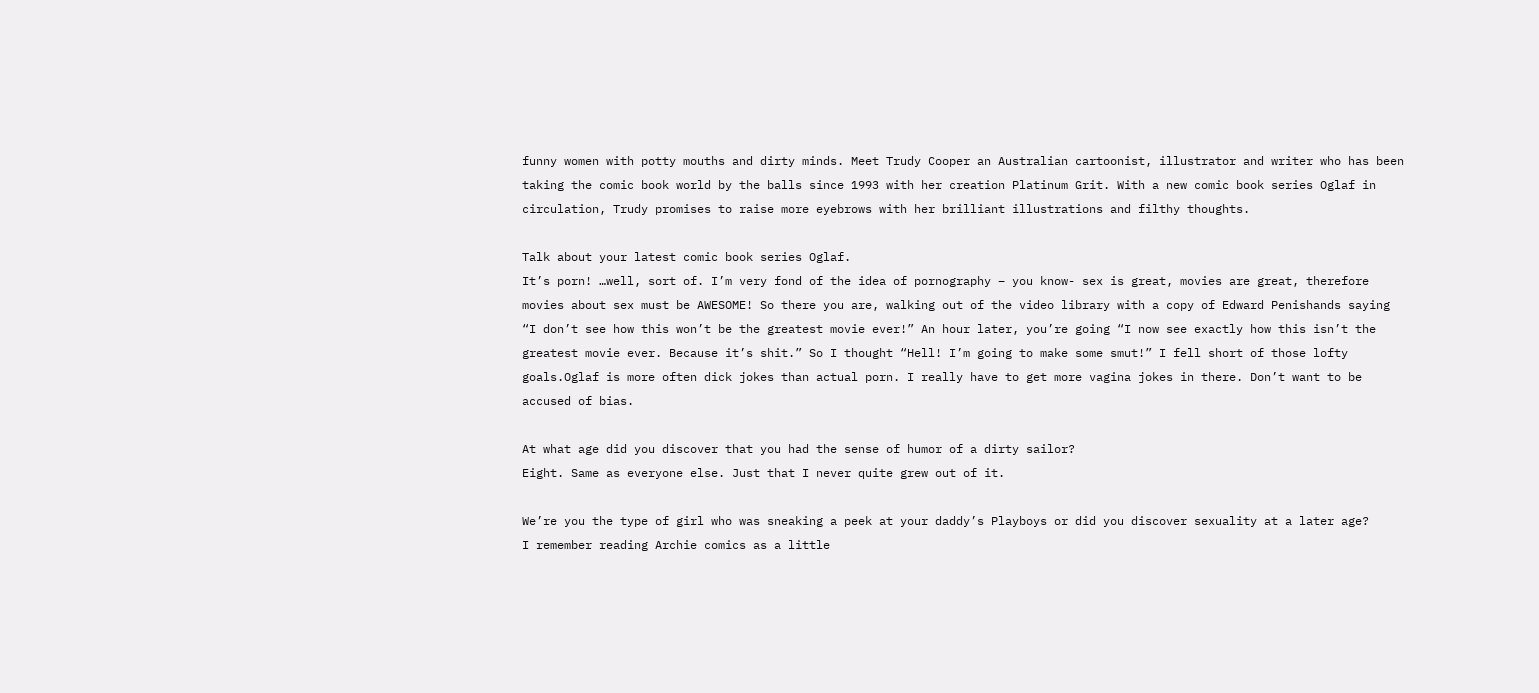funny women with potty mouths and dirty minds. Meet Trudy Cooper an Australian cartoonist, illustrator and writer who has been taking the comic book world by the balls since 1993 with her creation Platinum Grit. With a new comic book series Oglaf in circulation, Trudy promises to raise more eyebrows with her brilliant illustrations and filthy thoughts.

Talk about your latest comic book series Oglaf.
It’s porn! …well, sort of. I’m very fond of the idea of pornography – you know- sex is great, movies are great, therefore movies about sex must be AWESOME! So there you are, walking out of the video library with a copy of Edward Penishands saying “I don’t see how this won’t be the greatest movie ever!” An hour later, you’re going “I now see exactly how this isn’t the greatest movie ever. Because it’s shit.” So I thought “Hell! I’m going to make some smut!” I fell short of those lofty goals.Oglaf is more often dick jokes than actual porn. I really have to get more vagina jokes in there. Don’t want to be accused of bias.

At what age did you discover that you had the sense of humor of a dirty sailor?
Eight. Same as everyone else. Just that I never quite grew out of it.

We’re you the type of girl who was sneaking a peek at your daddy’s Playboys or did you discover sexuality at a later age?
I remember reading Archie comics as a little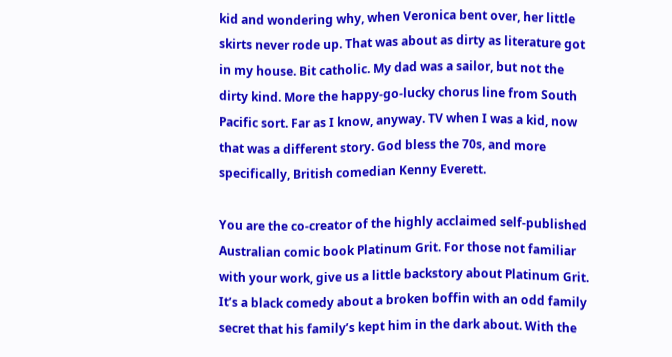kid and wondering why, when Veronica bent over, her little skirts never rode up. That was about as dirty as literature got in my house. Bit catholic. My dad was a sailor, but not the dirty kind. More the happy-go-lucky chorus line from South Pacific sort. Far as I know, anyway. TV when I was a kid, now that was a different story. God bless the 70s, and more specifically, British comedian Kenny Everett.

You are the co-creator of the highly acclaimed self-published Australian comic book Platinum Grit. For those not familiar with your work, give us a little backstory about Platinum Grit.
It’s a black comedy about a broken boffin with an odd family secret that his family’s kept him in the dark about. With the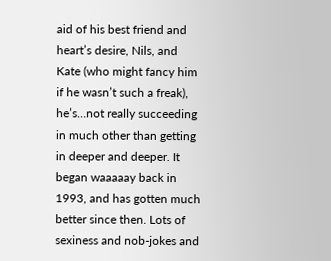aid of his best friend and heart’s desire, Nils, and Kate (who might fancy him if he wasn’t such a freak), he’s…not really succeeding in much other than getting in deeper and deeper. It began waaaaay back in 1993, and has gotten much better since then. Lots of sexiness and nob-jokes and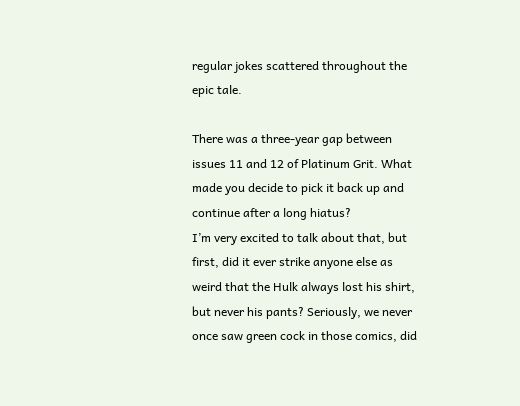regular jokes scattered throughout the epic tale.

There was a three-year gap between issues 11 and 12 of Platinum Grit. What made you decide to pick it back up and continue after a long hiatus?
I’m very excited to talk about that, but first, did it ever strike anyone else as weird that the Hulk always lost his shirt, but never his pants? Seriously, we never once saw green cock in those comics, did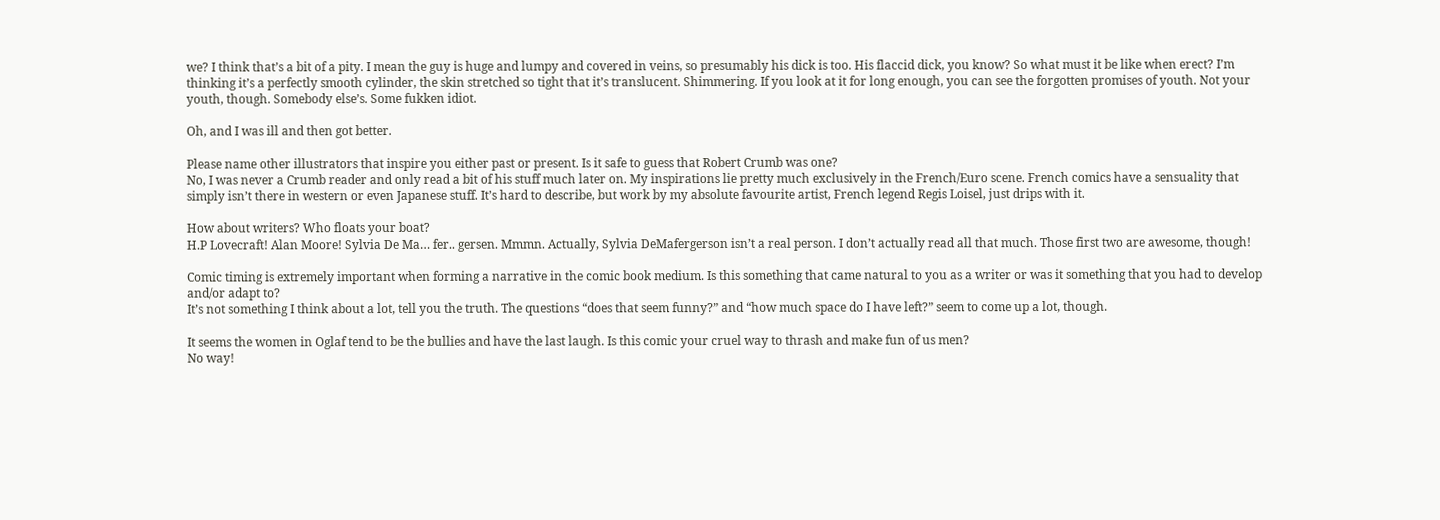we? I think that’s a bit of a pity. I mean the guy is huge and lumpy and covered in veins, so presumably his dick is too. His flaccid dick, you know? So what must it be like when erect? I’m thinking it’s a perfectly smooth cylinder, the skin stretched so tight that it’s translucent. Shimmering. If you look at it for long enough, you can see the forgotten promises of youth. Not your youth, though. Somebody else’s. Some fukken idiot.

Oh, and I was ill and then got better.

Please name other illustrators that inspire you either past or present. Is it safe to guess that Robert Crumb was one?
No, I was never a Crumb reader and only read a bit of his stuff much later on. My inspirations lie pretty much exclusively in the French/Euro scene. French comics have a sensuality that simply isn’t there in western or even Japanese stuff. It’s hard to describe, but work by my absolute favourite artist, French legend Regis Loisel, just drips with it.

How about writers? Who floats your boat?
H.P Lovecraft! Alan Moore! Sylvia De Ma… fer.. gersen. Mmmn. Actually, Sylvia DeMafergerson isn’t a real person. I don’t actually read all that much. Those first two are awesome, though!

Comic timing is extremely important when forming a narrative in the comic book medium. Is this something that came natural to you as a writer or was it something that you had to develop and/or adapt to?
It’s not something I think about a lot, tell you the truth. The questions “does that seem funny?” and “how much space do I have left?” seem to come up a lot, though.

It seems the women in Oglaf tend to be the bullies and have the last laugh. Is this comic your cruel way to thrash and make fun of us men?
No way!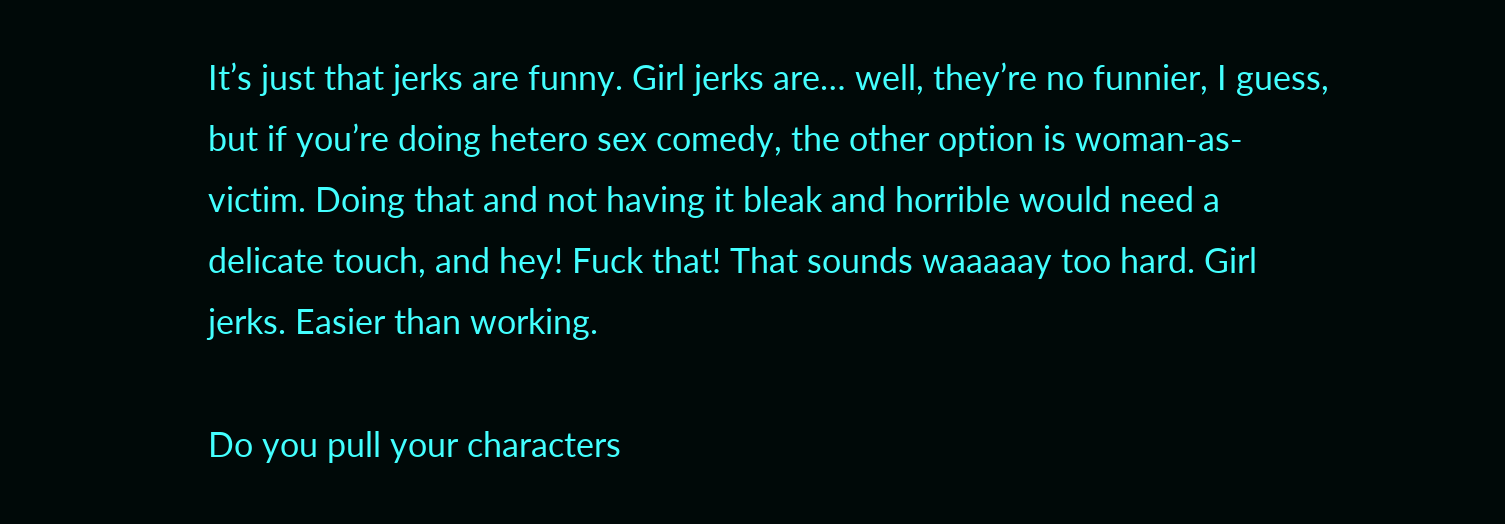It’s just that jerks are funny. Girl jerks are… well, they’re no funnier, I guess, but if you’re doing hetero sex comedy, the other option is woman-as-victim. Doing that and not having it bleak and horrible would need a delicate touch, and hey! Fuck that! That sounds waaaaay too hard. Girl jerks. Easier than working.

Do you pull your characters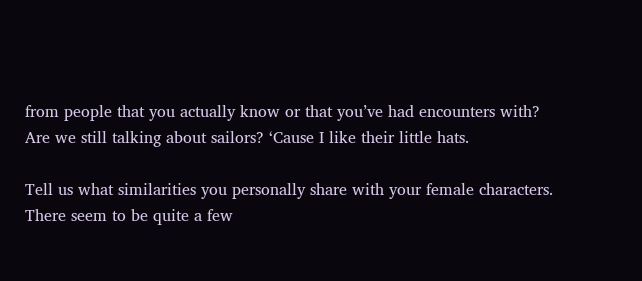from people that you actually know or that you’ve had encounters with?
Are we still talking about sailors? ‘Cause I like their little hats.

Tell us what similarities you personally share with your female characters.
There seem to be quite a few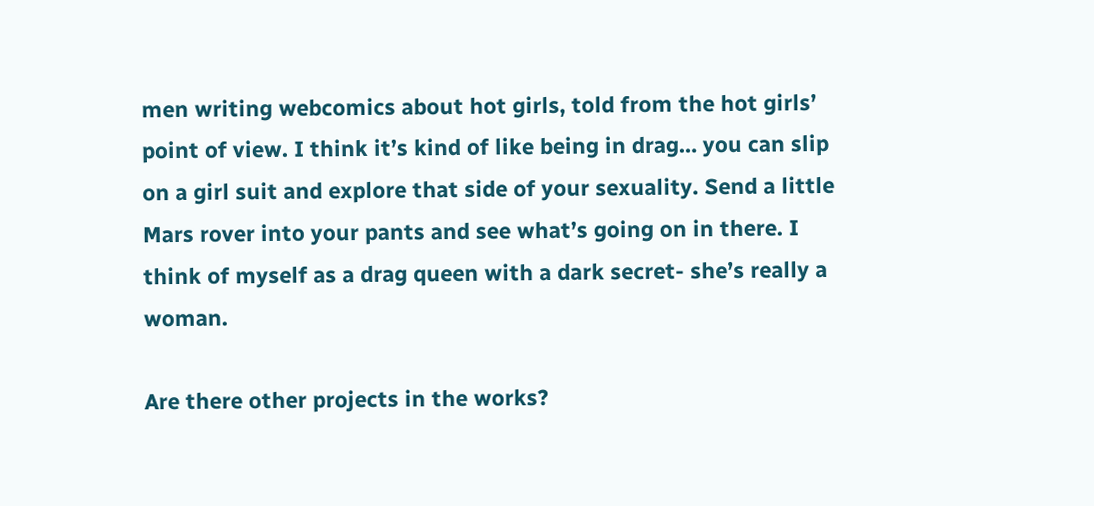men writing webcomics about hot girls, told from the hot girls’ point of view. I think it’s kind of like being in drag… you can slip on a girl suit and explore that side of your sexuality. Send a little Mars rover into your pants and see what’s going on in there. I think of myself as a drag queen with a dark secret- she’s really a woman.

Are there other projects in the works?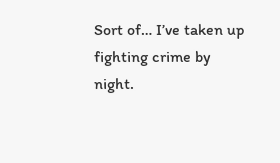Sort of… I’ve taken up fighting crime by night.